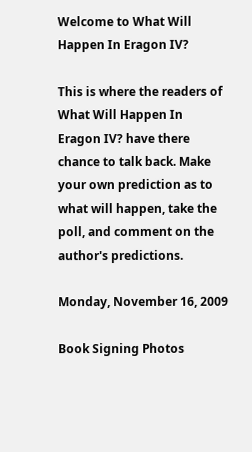Welcome to What Will Happen In Eragon IV?

This is where the readers of What Will Happen In Eragon IV? have there chance to talk back. Make your own prediction as to what will happen, take the poll, and comment on the author's predictions.

Monday, November 16, 2009

Book Signing Photos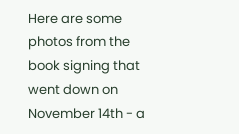Here are some photos from the book signing that went down on November 14th - a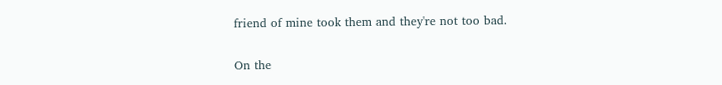friend of mine took them and they're not too bad.

On the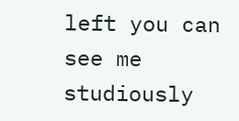left you can see me studiously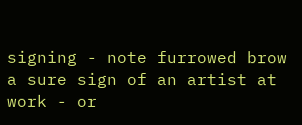signing - note furrowed brow a sure sign of an artist at work - or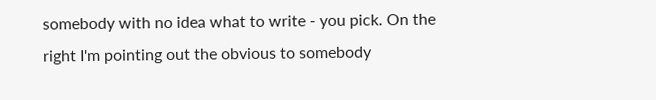somebody with no idea what to write - you pick. On the right I'm pointing out the obvious to somebody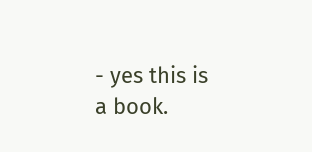- yes this is a book.